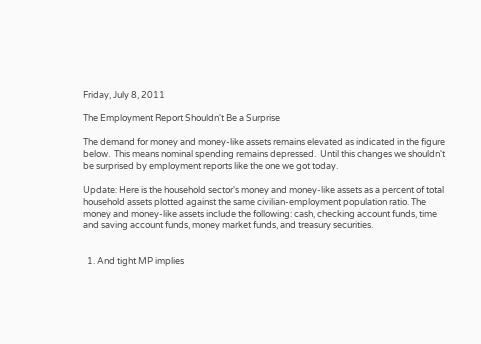Friday, July 8, 2011

The Employment Report Shouldn't Be a Surprise

The demand for money and money-like assets remains elevated as indicated in the figure below.  This means nominal spending remains depressed.  Until this changes we shouldn't be surprised by employment reports like the one we got today.

Update: Here is the household sector's money and money-like assets as a percent of total household assets plotted against the same civilian-employment population ratio. The money and money-like assets include the following: cash, checking account funds, time and saving account funds, money market funds, and treasury securities.


  1. And tight MP implies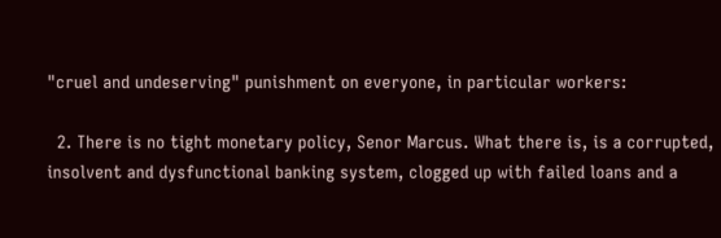"cruel and undeserving" punishment on everyone, in particular workers:

  2. There is no tight monetary policy, Senor Marcus. What there is, is a corrupted, insolvent and dysfunctional banking system, clogged up with failed loans and a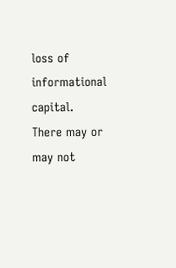loss of informational capital. There may or may not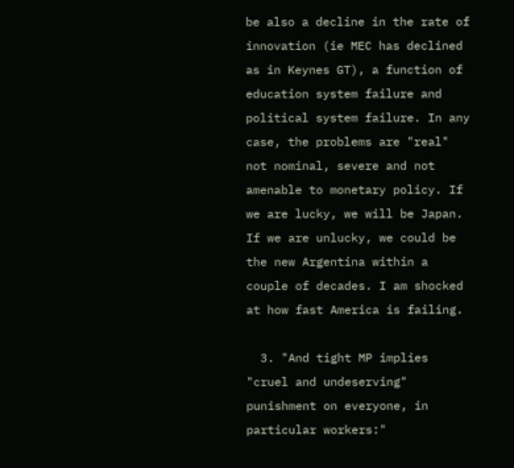be also a decline in the rate of innovation (ie MEC has declined as in Keynes GT), a function of education system failure and political system failure. In any case, the problems are "real" not nominal, severe and not amenable to monetary policy. If we are lucky, we will be Japan. If we are unlucky, we could be the new Argentina within a couple of decades. I am shocked at how fast America is failing.

  3. "And tight MP implies "cruel and undeserving" punishment on everyone, in particular workers:"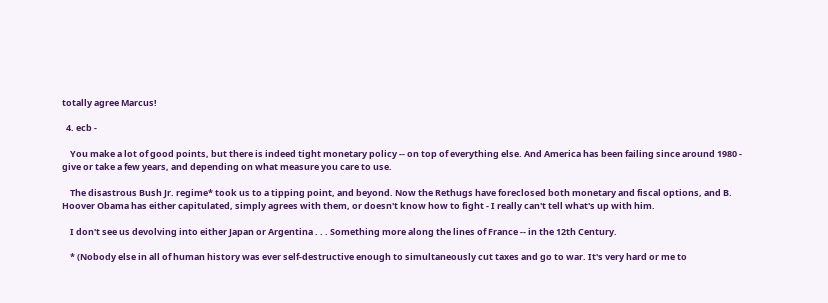totally agree Marcus!

  4. ecb -

    You make a lot of good points, but there is indeed tight monetary policy -- on top of everything else. And America has been failing since around 1980 - give or take a few years, and depending on what measure you care to use.

    The disastrous Bush Jr. regime* took us to a tipping point, and beyond. Now the Rethugs have foreclosed both monetary and fiscal options, and B. Hoover Obama has either capitulated, simply agrees with them, or doesn't know how to fight - I really can't tell what's up with him.

    I don't see us devolving into either Japan or Argentina . . . Something more along the lines of France -- in the 12th Century.

    * (Nobody else in all of human history was ever self-destructive enough to simultaneously cut taxes and go to war. It's very hard or me to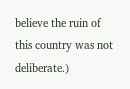believe the ruin of this country was not deliberate.)